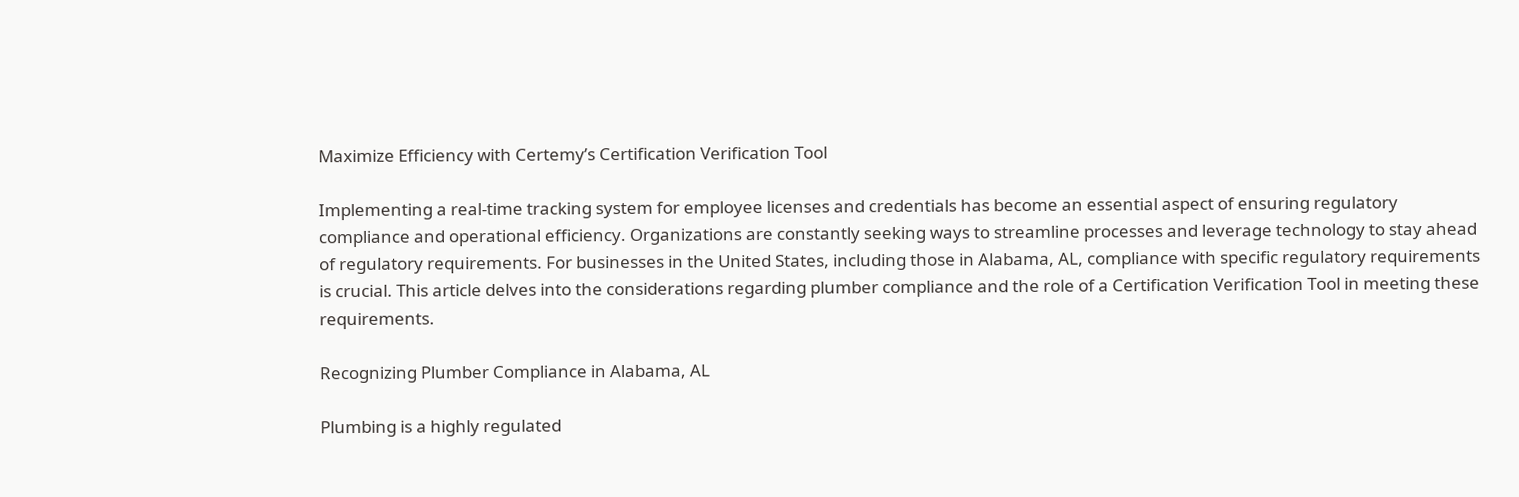Maximize Efficiency with Certemy’s Certification Verification Tool

Implementing a real-time tracking system for employee licenses and credentials has become an essential aspect of ensuring regulatory compliance and operational efficiency. Organizations are constantly seeking ways to streamline processes and leverage technology to stay ahead of regulatory requirements. For businesses in the United States, including those in Alabama, AL, compliance with specific regulatory requirements is crucial. This article delves into the considerations regarding plumber compliance and the role of a Certification Verification Tool in meeting these requirements.

Recognizing Plumber Compliance in Alabama, AL

Plumbing is a highly regulated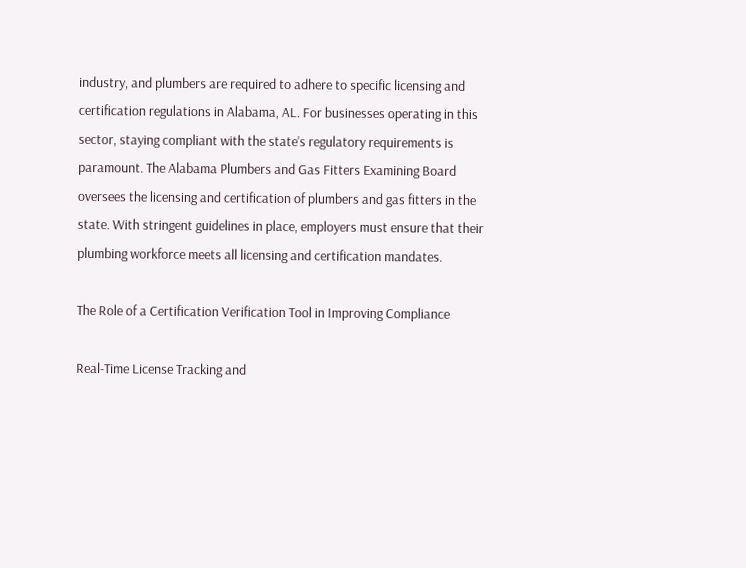industry, and plumbers are required to adhere to specific licensing and certification regulations in Alabama, AL. For businesses operating in this sector, staying compliant with the state’s regulatory requirements is paramount. The Alabama Plumbers and Gas Fitters Examining Board oversees the licensing and certification of plumbers and gas fitters in the state. With stringent guidelines in place, employers must ensure that their plumbing workforce meets all licensing and certification mandates.

The Role of a Certification Verification Tool in Improving Compliance

Real-Time License Tracking and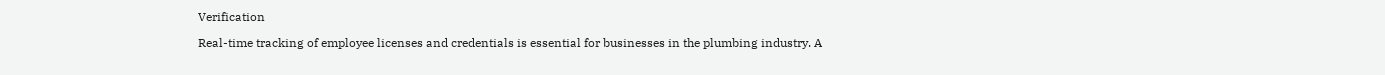Verification

Real-time tracking of employee licenses and credentials is essential for businesses in the plumbing industry. A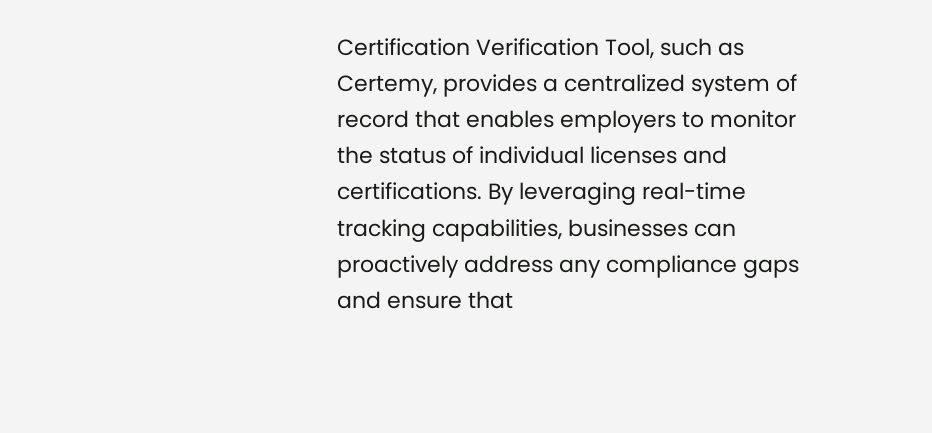Certification Verification Tool, such as Certemy, provides a centralized system of record that enables employers to monitor the status of individual licenses and certifications. By leveraging real-time tracking capabilities, businesses can proactively address any compliance gaps and ensure that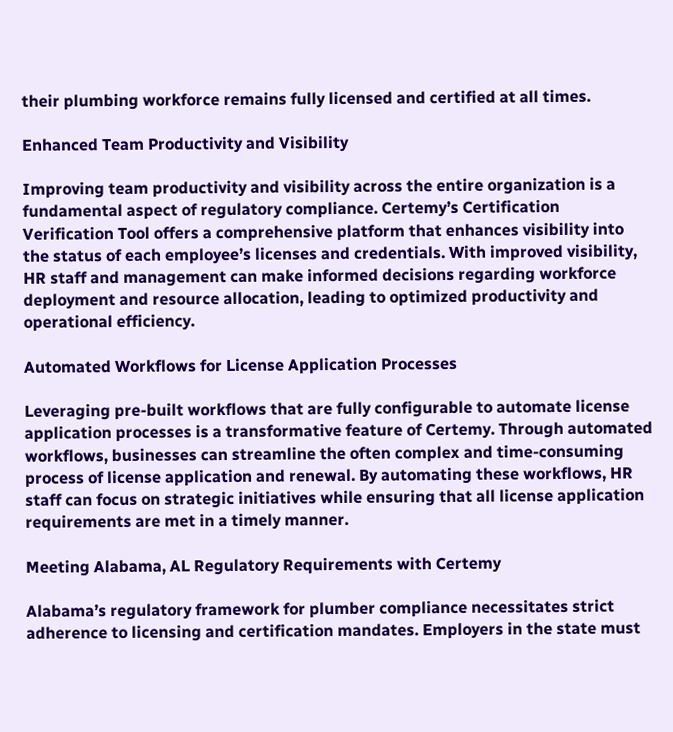their plumbing workforce remains fully licensed and certified at all times.

Enhanced Team Productivity and Visibility

Improving team productivity and visibility across the entire organization is a fundamental aspect of regulatory compliance. Certemy’s Certification Verification Tool offers a comprehensive platform that enhances visibility into the status of each employee’s licenses and credentials. With improved visibility, HR staff and management can make informed decisions regarding workforce deployment and resource allocation, leading to optimized productivity and operational efficiency.

Automated Workflows for License Application Processes

Leveraging pre-built workflows that are fully configurable to automate license application processes is a transformative feature of Certemy. Through automated workflows, businesses can streamline the often complex and time-consuming process of license application and renewal. By automating these workflows, HR staff can focus on strategic initiatives while ensuring that all license application requirements are met in a timely manner.

Meeting Alabama, AL Regulatory Requirements with Certemy

Alabama’s regulatory framework for plumber compliance necessitates strict adherence to licensing and certification mandates. Employers in the state must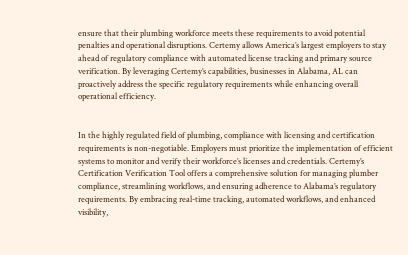ensure that their plumbing workforce meets these requirements to avoid potential penalties and operational disruptions. Certemy allows America’s largest employers to stay ahead of regulatory compliance with automated license tracking and primary source verification. By leveraging Certemy’s capabilities, businesses in Alabama, AL can proactively address the specific regulatory requirements while enhancing overall operational efficiency.


In the highly regulated field of plumbing, compliance with licensing and certification requirements is non-negotiable. Employers must prioritize the implementation of efficient systems to monitor and verify their workforce’s licenses and credentials. Certemy’s Certification Verification Tool offers a comprehensive solution for managing plumber compliance, streamlining workflows, and ensuring adherence to Alabama’s regulatory requirements. By embracing real-time tracking, automated workflows, and enhanced visibility,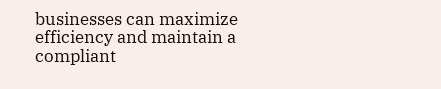businesses can maximize efficiency and maintain a compliant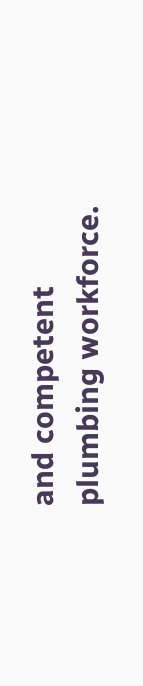and competent plumbing workforce.